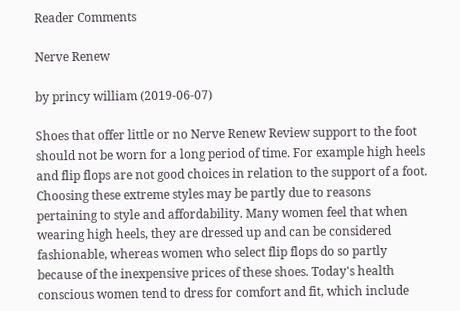Reader Comments

Nerve Renew

by princy william (2019-06-07)

Shoes that offer little or no Nerve Renew Review support to the foot should not be worn for a long period of time. For example high heels and flip flops are not good choices in relation to the support of a foot. Choosing these extreme styles may be partly due to reasons pertaining to style and affordability. Many women feel that when wearing high heels, they are dressed up and can be considered fashionable, whereas women who select flip flops do so partly because of the inexpensive prices of these shoes. Today's health conscious women tend to dress for comfort and fit, which include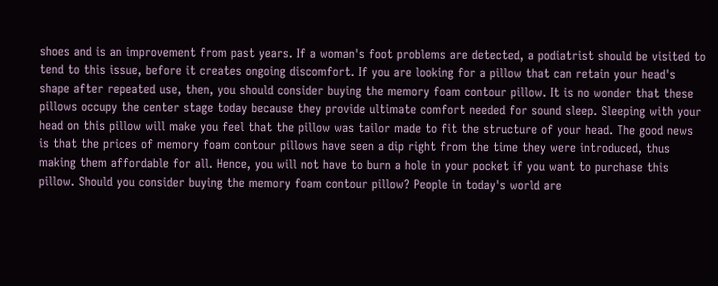shoes and is an improvement from past years. If a woman's foot problems are detected, a podiatrist should be visited to tend to this issue, before it creates ongoing discomfort. If you are looking for a pillow that can retain your head's shape after repeated use, then, you should consider buying the memory foam contour pillow. It is no wonder that these pillows occupy the center stage today because they provide ultimate comfort needed for sound sleep. Sleeping with your head on this pillow will make you feel that the pillow was tailor made to fit the structure of your head. The good news is that the prices of memory foam contour pillows have seen a dip right from the time they were introduced, thus making them affordable for all. Hence, you will not have to burn a hole in your pocket if you want to purchase this pillow. Should you consider buying the memory foam contour pillow? People in today's world are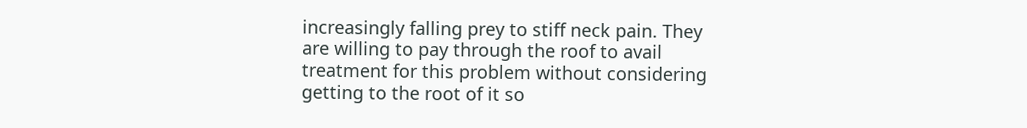increasingly falling prey to stiff neck pain. They are willing to pay through the roof to avail treatment for this problem without considering getting to the root of it so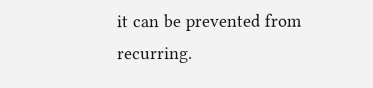it can be prevented from recurring.